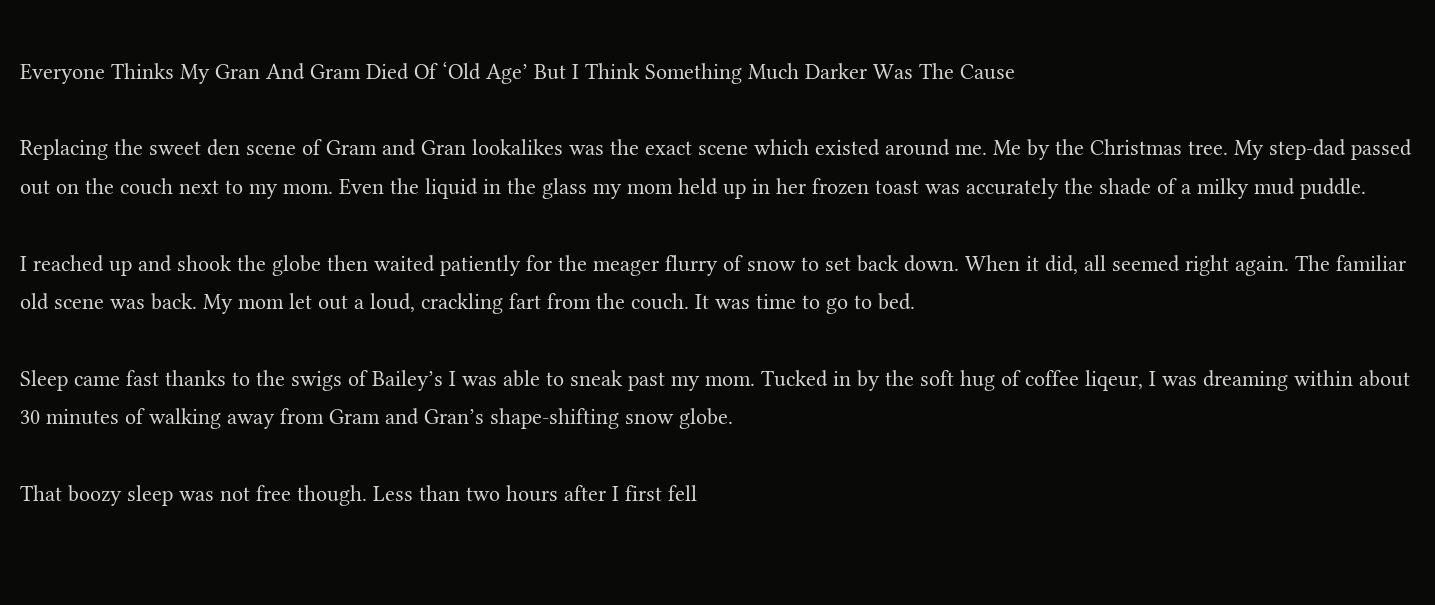Everyone Thinks My Gran And Gram Died Of ‘Old Age’ But I Think Something Much Darker Was The Cause

Replacing the sweet den scene of Gram and Gran lookalikes was the exact scene which existed around me. Me by the Christmas tree. My step-dad passed out on the couch next to my mom. Even the liquid in the glass my mom held up in her frozen toast was accurately the shade of a milky mud puddle.

I reached up and shook the globe then waited patiently for the meager flurry of snow to set back down. When it did, all seemed right again. The familiar old scene was back. My mom let out a loud, crackling fart from the couch. It was time to go to bed.

Sleep came fast thanks to the swigs of Bailey’s I was able to sneak past my mom. Tucked in by the soft hug of coffee liqeur, I was dreaming within about 30 minutes of walking away from Gram and Gran’s shape-shifting snow globe.

That boozy sleep was not free though. Less than two hours after I first fell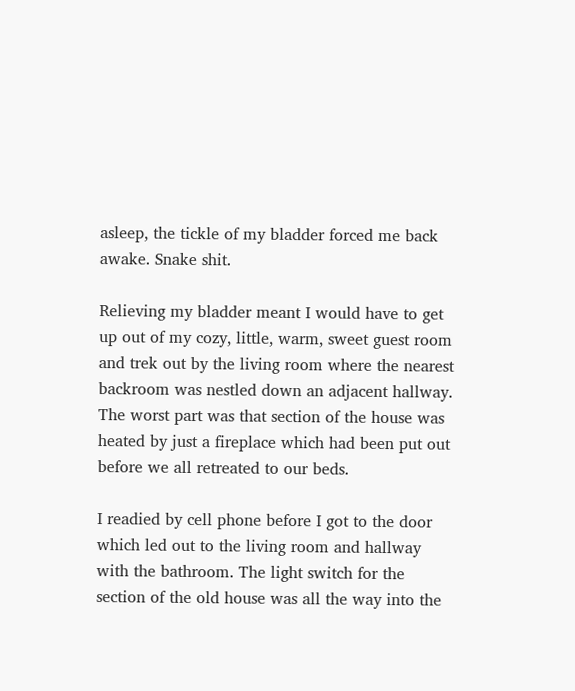asleep, the tickle of my bladder forced me back awake. Snake shit.

Relieving my bladder meant I would have to get up out of my cozy, little, warm, sweet guest room and trek out by the living room where the nearest backroom was nestled down an adjacent hallway. The worst part was that section of the house was heated by just a fireplace which had been put out before we all retreated to our beds.

I readied by cell phone before I got to the door which led out to the living room and hallway with the bathroom. The light switch for the section of the old house was all the way into the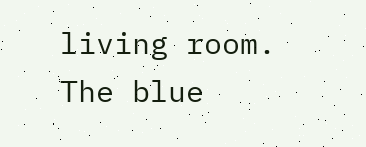living room. The blue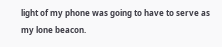light of my phone was going to have to serve as my lone beacon.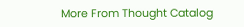More From Thought Catalog